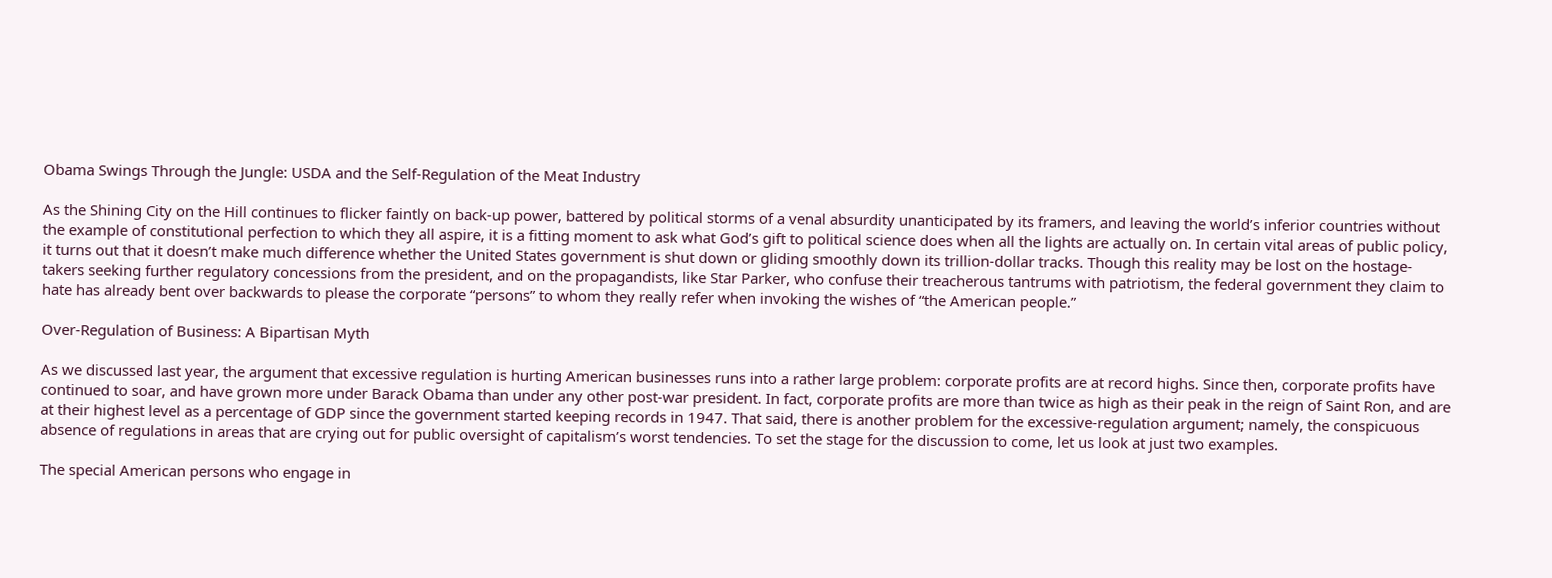Obama Swings Through the Jungle: USDA and the Self-Regulation of the Meat Industry

As the Shining City on the Hill continues to flicker faintly on back-up power, battered by political storms of a venal absurdity unanticipated by its framers, and leaving the world’s inferior countries without the example of constitutional perfection to which they all aspire, it is a fitting moment to ask what God’s gift to political science does when all the lights are actually on. In certain vital areas of public policy, it turns out that it doesn’t make much difference whether the United States government is shut down or gliding smoothly down its trillion-dollar tracks. Though this reality may be lost on the hostage-takers seeking further regulatory concessions from the president, and on the propagandists, like Star Parker, who confuse their treacherous tantrums with patriotism, the federal government they claim to hate has already bent over backwards to please the corporate “persons” to whom they really refer when invoking the wishes of “the American people.”

Over-Regulation of Business: A Bipartisan Myth

As we discussed last year, the argument that excessive regulation is hurting American businesses runs into a rather large problem: corporate profits are at record highs. Since then, corporate profits have continued to soar, and have grown more under Barack Obama than under any other post-war president. In fact, corporate profits are more than twice as high as their peak in the reign of Saint Ron, and are at their highest level as a percentage of GDP since the government started keeping records in 1947. That said, there is another problem for the excessive-regulation argument; namely, the conspicuous absence of regulations in areas that are crying out for public oversight of capitalism’s worst tendencies. To set the stage for the discussion to come, let us look at just two examples.

The special American persons who engage in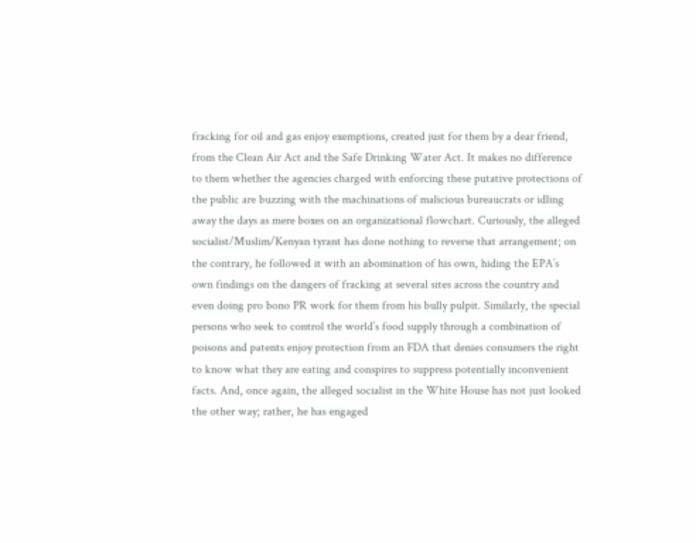fracking for oil and gas enjoy exemptions, created just for them by a dear friend, from the Clean Air Act and the Safe Drinking Water Act. It makes no difference to them whether the agencies charged with enforcing these putative protections of the public are buzzing with the machinations of malicious bureaucrats or idling away the days as mere boxes on an organizational flowchart. Curiously, the alleged socialist/Muslim/Kenyan tyrant has done nothing to reverse that arrangement; on the contrary, he followed it with an abomination of his own, hiding the EPA’s own findings on the dangers of fracking at several sites across the country and even doing pro bono PR work for them from his bully pulpit. Similarly, the special persons who seek to control the world’s food supply through a combination of poisons and patents enjoy protection from an FDA that denies consumers the right to know what they are eating and conspires to suppress potentially inconvenient facts. And, once again, the alleged socialist in the White House has not just looked the other way; rather, he has engaged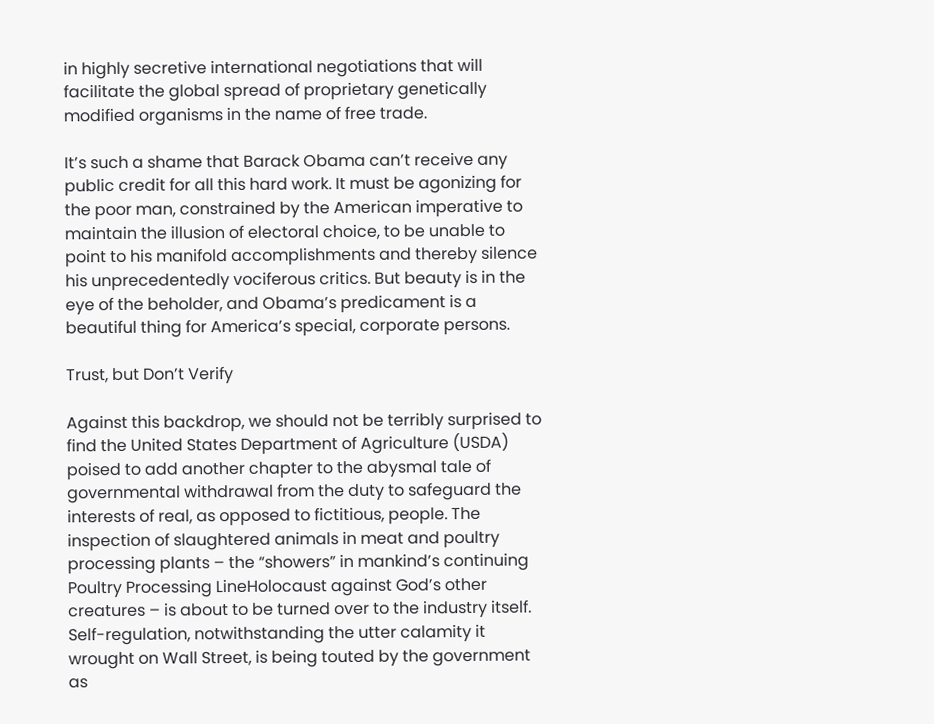in highly secretive international negotiations that will facilitate the global spread of proprietary genetically modified organisms in the name of free trade.

It’s such a shame that Barack Obama can’t receive any public credit for all this hard work. It must be agonizing for the poor man, constrained by the American imperative to maintain the illusion of electoral choice, to be unable to point to his manifold accomplishments and thereby silence his unprecedentedly vociferous critics. But beauty is in the eye of the beholder, and Obama’s predicament is a beautiful thing for America’s special, corporate persons.

Trust, but Don’t Verify

Against this backdrop, we should not be terribly surprised to find the United States Department of Agriculture (USDA) poised to add another chapter to the abysmal tale of governmental withdrawal from the duty to safeguard the interests of real, as opposed to fictitious, people. The inspection of slaughtered animals in meat and poultry processing plants – the “showers” in mankind’s continuing Poultry Processing LineHolocaust against God’s other creatures – is about to be turned over to the industry itself. Self-regulation, notwithstanding the utter calamity it wrought on Wall Street, is being touted by the government as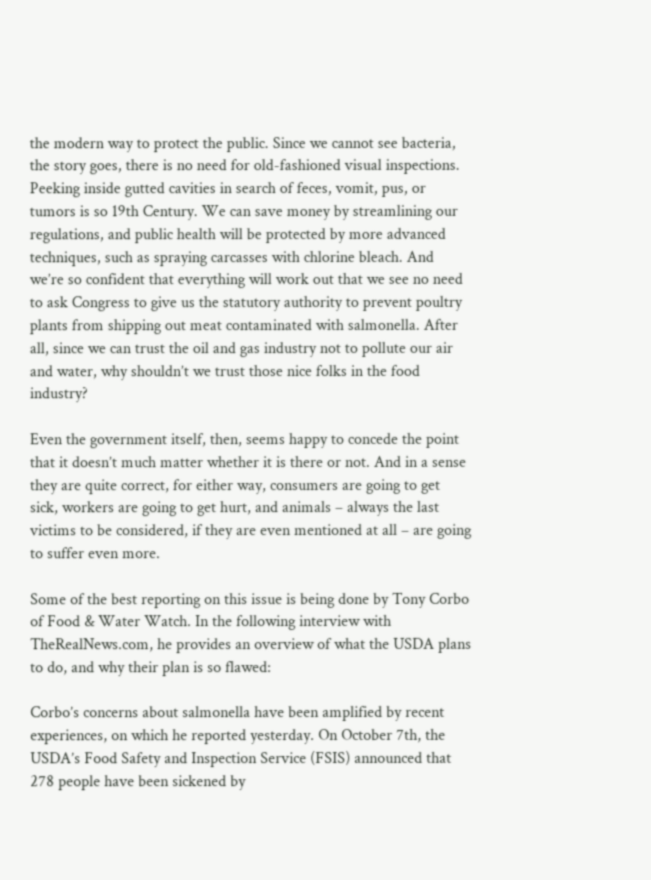the modern way to protect the public. Since we cannot see bacteria, the story goes, there is no need for old-fashioned visual inspections. Peeking inside gutted cavities in search of feces, vomit, pus, or tumors is so 19th Century. We can save money by streamlining our regulations, and public health will be protected by more advanced techniques, such as spraying carcasses with chlorine bleach. And we’re so confident that everything will work out that we see no need to ask Congress to give us the statutory authority to prevent poultry plants from shipping out meat contaminated with salmonella. After all, since we can trust the oil and gas industry not to pollute our air and water, why shouldn’t we trust those nice folks in the food industry?

Even the government itself, then, seems happy to concede the point that it doesn’t much matter whether it is there or not. And in a sense they are quite correct, for either way, consumers are going to get sick, workers are going to get hurt, and animals – always the last victims to be considered, if they are even mentioned at all – are going to suffer even more.

Some of the best reporting on this issue is being done by Tony Corbo of Food & Water Watch. In the following interview with TheRealNews.com, he provides an overview of what the USDA plans to do, and why their plan is so flawed:

Corbo’s concerns about salmonella have been amplified by recent experiences, on which he reported yesterday. On October 7th, the USDA’s Food Safety and Inspection Service (FSIS) announced that 278 people have been sickened by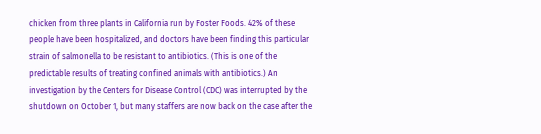chicken from three plants in California run by Foster Foods. 42% of these people have been hospitalized, and doctors have been finding this particular strain of salmonella to be resistant to antibiotics. (This is one of the predictable results of treating confined animals with antibiotics.) An investigation by the Centers for Disease Control (CDC) was interrupted by the shutdown on October 1, but many staffers are now back on the case after the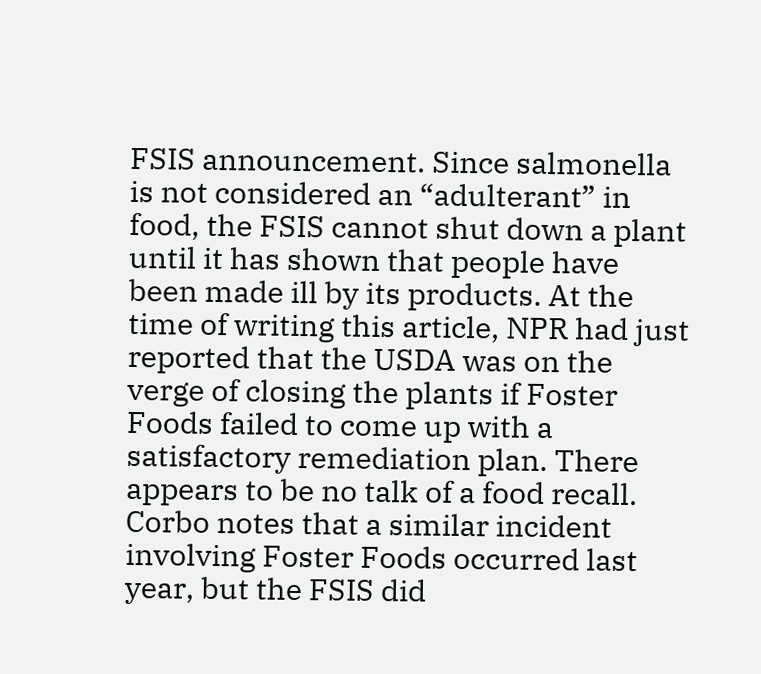FSIS announcement. Since salmonella is not considered an “adulterant” in food, the FSIS cannot shut down a plant until it has shown that people have been made ill by its products. At the time of writing this article, NPR had just reported that the USDA was on the verge of closing the plants if Foster Foods failed to come up with a satisfactory remediation plan. There appears to be no talk of a food recall. Corbo notes that a similar incident involving Foster Foods occurred last year, but the FSIS did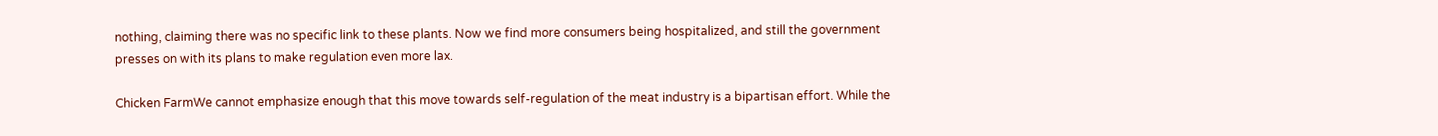nothing, claiming there was no specific link to these plants. Now we find more consumers being hospitalized, and still the government presses on with its plans to make regulation even more lax.

Chicken FarmWe cannot emphasize enough that this move towards self-regulation of the meat industry is a bipartisan effort. While the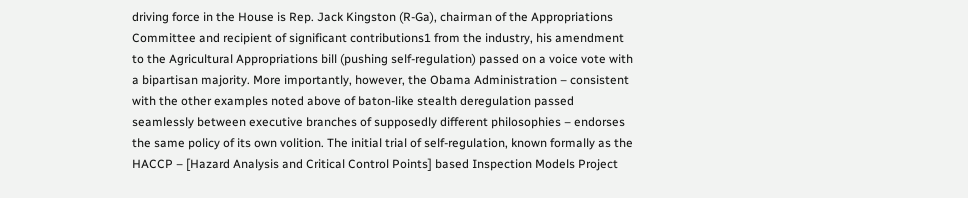driving force in the House is Rep. Jack Kingston (R-Ga), chairman of the Appropriations Committee and recipient of significant contributions1 from the industry, his amendment to the Agricultural Appropriations bill (pushing self-regulation) passed on a voice vote with a bipartisan majority. More importantly, however, the Obama Administration – consistent with the other examples noted above of baton-like stealth deregulation passed seamlessly between executive branches of supposedly different philosophies – endorses the same policy of its own volition. The initial trial of self-regulation, known formally as the HACCP – [Hazard Analysis and Critical Control Points] based Inspection Models Project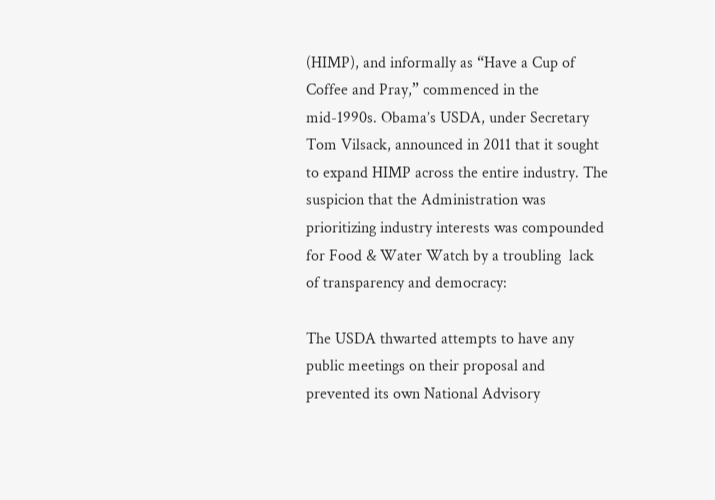(HIMP), and informally as “Have a Cup of Coffee and Pray,” commenced in the mid-1990s. Obama’s USDA, under Secretary Tom Vilsack, announced in 2011 that it sought to expand HIMP across the entire industry. The suspicion that the Administration was prioritizing industry interests was compounded for Food & Water Watch by a troubling  lack of transparency and democracy:

The USDA thwarted attempts to have any public meetings on their proposal and prevented its own National Advisory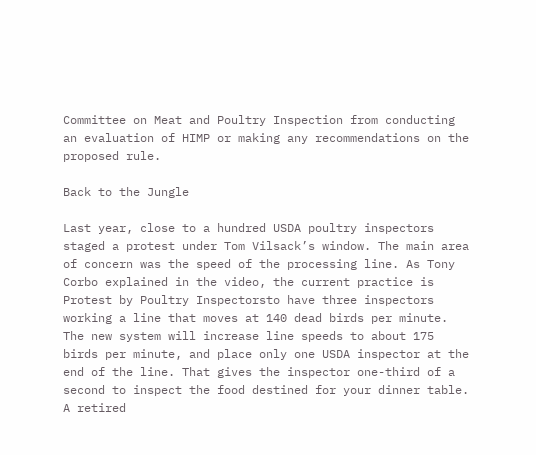Committee on Meat and Poultry Inspection from conducting an evaluation of HIMP or making any recommendations on the proposed rule.

Back to the Jungle

Last year, close to a hundred USDA poultry inspectors staged a protest under Tom Vilsack’s window. The main area of concern was the speed of the processing line. As Tony Corbo explained in the video, the current practice is Protest by Poultry Inspectorsto have three inspectors working a line that moves at 140 dead birds per minute. The new system will increase line speeds to about 175 birds per minute, and place only one USDA inspector at the end of the line. That gives the inspector one-third of a second to inspect the food destined for your dinner table. A retired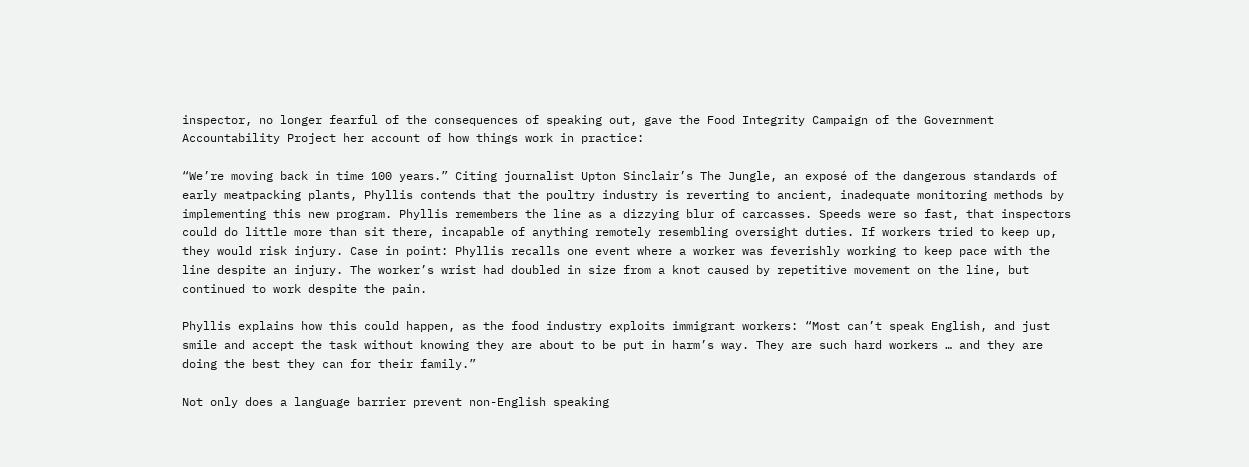inspector, no longer fearful of the consequences of speaking out, gave the Food Integrity Campaign of the Government Accountability Project her account of how things work in practice:

“We’re moving back in time 100 years.” Citing journalist Upton Sinclair’s The Jungle, an exposé of the dangerous standards of early meatpacking plants, Phyllis contends that the poultry industry is reverting to ancient, inadequate monitoring methods by implementing this new program. Phyllis remembers the line as a dizzying blur of carcasses. Speeds were so fast, that inspectors could do little more than sit there, incapable of anything remotely resembling oversight duties. If workers tried to keep up, they would risk injury. Case in point: Phyllis recalls one event where a worker was feverishly working to keep pace with the line despite an injury. The worker’s wrist had doubled in size from a knot caused by repetitive movement on the line, but continued to work despite the pain.

Phyllis explains how this could happen, as the food industry exploits immigrant workers: “Most can’t speak English, and just smile and accept the task without knowing they are about to be put in harm’s way. They are such hard workers … and they are doing the best they can for their family.”

Not only does a language barrier prevent non-English speaking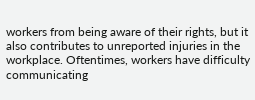workers from being aware of their rights, but it also contributes to unreported injuries in the workplace. Oftentimes, workers have difficulty communicating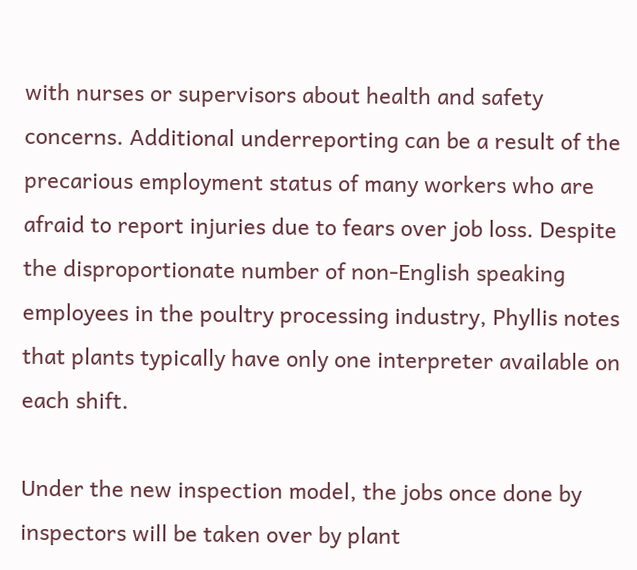with nurses or supervisors about health and safety concerns. Additional underreporting can be a result of the precarious employment status of many workers who are afraid to report injuries due to fears over job loss. Despite the disproportionate number of non-English speaking employees in the poultry processing industry, Phyllis notes that plants typically have only one interpreter available on each shift.

Under the new inspection model, the jobs once done by inspectors will be taken over by plant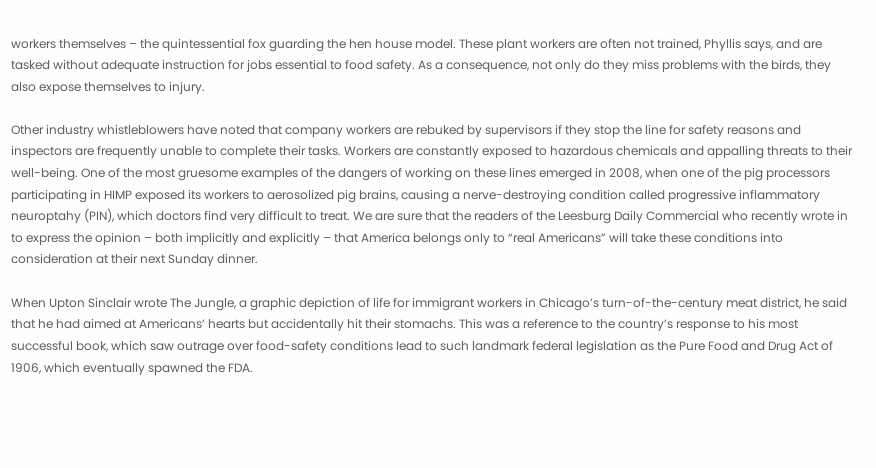workers themselves – the quintessential fox guarding the hen house model. These plant workers are often not trained, Phyllis says, and are tasked without adequate instruction for jobs essential to food safety. As a consequence, not only do they miss problems with the birds, they also expose themselves to injury.

Other industry whistleblowers have noted that company workers are rebuked by supervisors if they stop the line for safety reasons and inspectors are frequently unable to complete their tasks. Workers are constantly exposed to hazardous chemicals and appalling threats to their well-being. One of the most gruesome examples of the dangers of working on these lines emerged in 2008, when one of the pig processors participating in HIMP exposed its workers to aerosolized pig brains, causing a nerve-destroying condition called progressive inflammatory neuroptahy (PIN), which doctors find very difficult to treat. We are sure that the readers of the Leesburg Daily Commercial who recently wrote in to express the opinion – both implicitly and explicitly – that America belongs only to “real Americans” will take these conditions into consideration at their next Sunday dinner.

When Upton Sinclair wrote The Jungle, a graphic depiction of life for immigrant workers in Chicago’s turn-of-the-century meat district, he said that he had aimed at Americans’ hearts but accidentally hit their stomachs. This was a reference to the country’s response to his most successful book, which saw outrage over food-safety conditions lead to such landmark federal legislation as the Pure Food and Drug Act of 1906, which eventually spawned the FDA.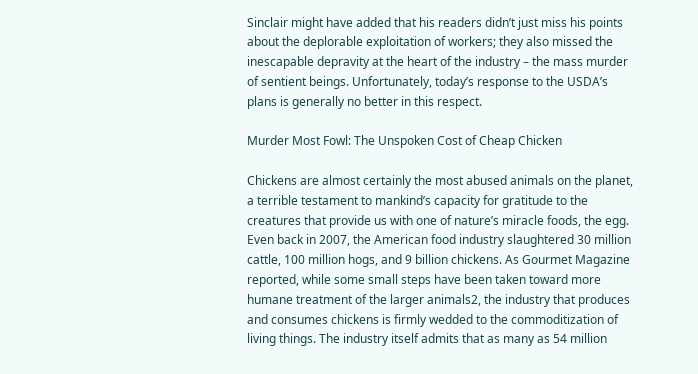Sinclair might have added that his readers didn’t just miss his points about the deplorable exploitation of workers; they also missed the inescapable depravity at the heart of the industry – the mass murder of sentient beings. Unfortunately, today’s response to the USDA’s plans is generally no better in this respect.

Murder Most Fowl: The Unspoken Cost of Cheap Chicken

Chickens are almost certainly the most abused animals on the planet, a terrible testament to mankind’s capacity for gratitude to the creatures that provide us with one of nature’s miracle foods, the egg. Even back in 2007, the American food industry slaughtered 30 million cattle, 100 million hogs, and 9 billion chickens. As Gourmet Magazine reported, while some small steps have been taken toward more humane treatment of the larger animals2, the industry that produces and consumes chickens is firmly wedded to the commoditization of living things. The industry itself admits that as many as 54 million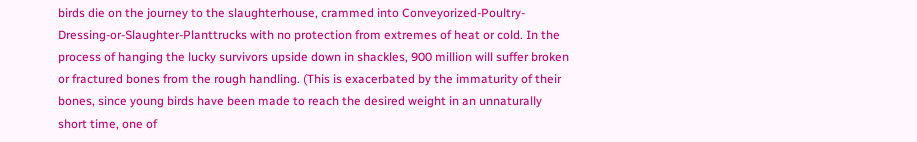birds die on the journey to the slaughterhouse, crammed into Conveyorized-Poultry-Dressing-or-Slaughter-Planttrucks with no protection from extremes of heat or cold. In the process of hanging the lucky survivors upside down in shackles, 900 million will suffer broken or fractured bones from the rough handling. (This is exacerbated by the immaturity of their bones, since young birds have been made to reach the desired weight in an unnaturally short time, one of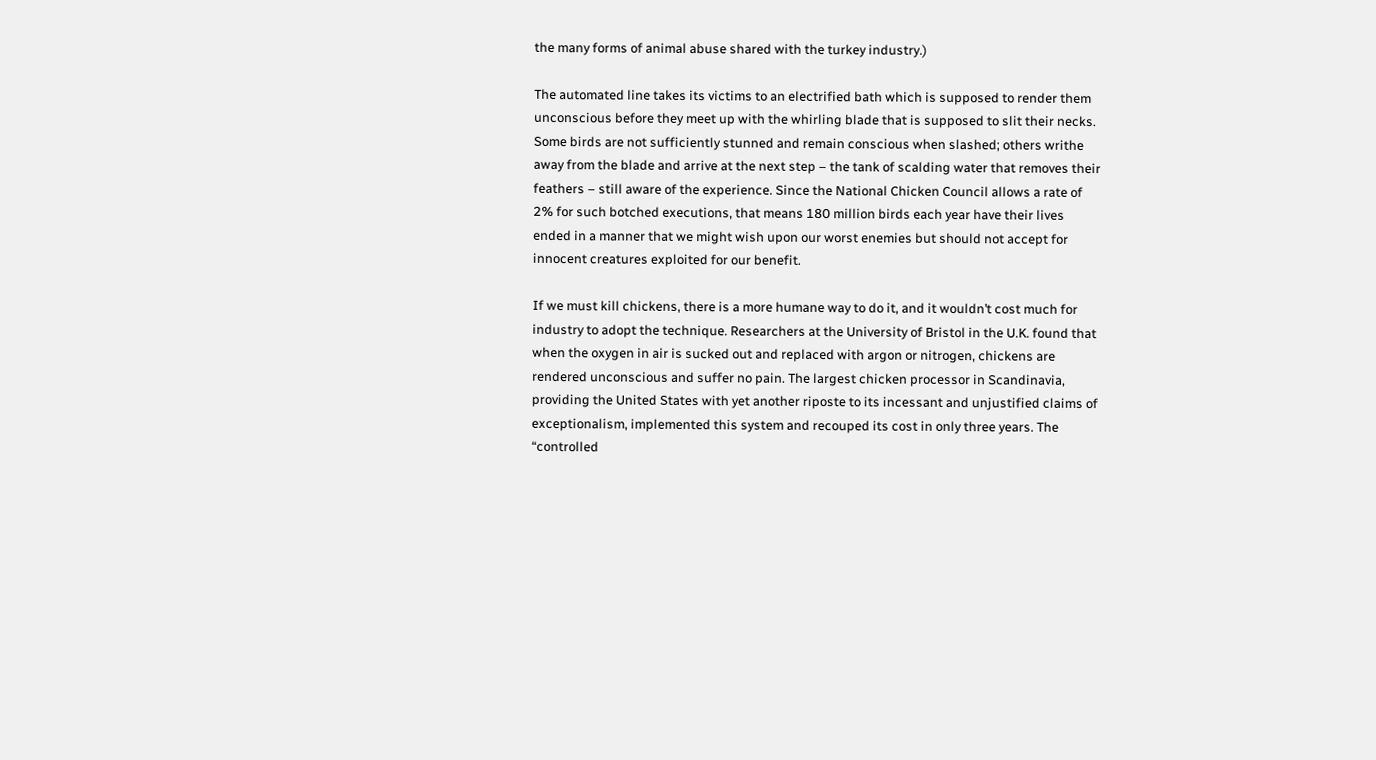the many forms of animal abuse shared with the turkey industry.)

The automated line takes its victims to an electrified bath which is supposed to render them unconscious before they meet up with the whirling blade that is supposed to slit their necks. Some birds are not sufficiently stunned and remain conscious when slashed; others writhe away from the blade and arrive at the next step – the tank of scalding water that removes their feathers – still aware of the experience. Since the National Chicken Council allows a rate of 2% for such botched executions, that means 180 million birds each year have their lives ended in a manner that we might wish upon our worst enemies but should not accept for innocent creatures exploited for our benefit.

If we must kill chickens, there is a more humane way to do it, and it wouldn’t cost much for industry to adopt the technique. Researchers at the University of Bristol in the U.K. found that when the oxygen in air is sucked out and replaced with argon or nitrogen, chickens are rendered unconscious and suffer no pain. The largest chicken processor in Scandinavia, providing the United States with yet another riposte to its incessant and unjustified claims of exceptionalism, implemented this system and recouped its cost in only three years. The “controlled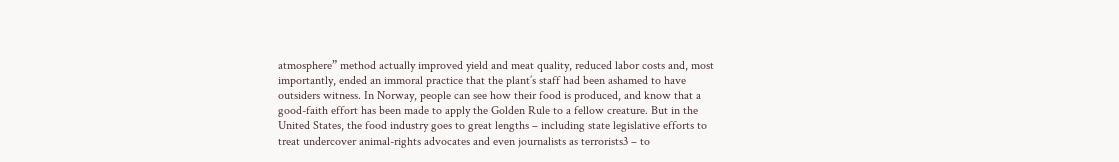atmosphere” method actually improved yield and meat quality, reduced labor costs and, most importantly, ended an immoral practice that the plant’s staff had been ashamed to have outsiders witness. In Norway, people can see how their food is produced, and know that a good-faith effort has been made to apply the Golden Rule to a fellow creature. But in the United States, the food industry goes to great lengths – including state legislative efforts to treat undercover animal-rights advocates and even journalists as terrorists3 – to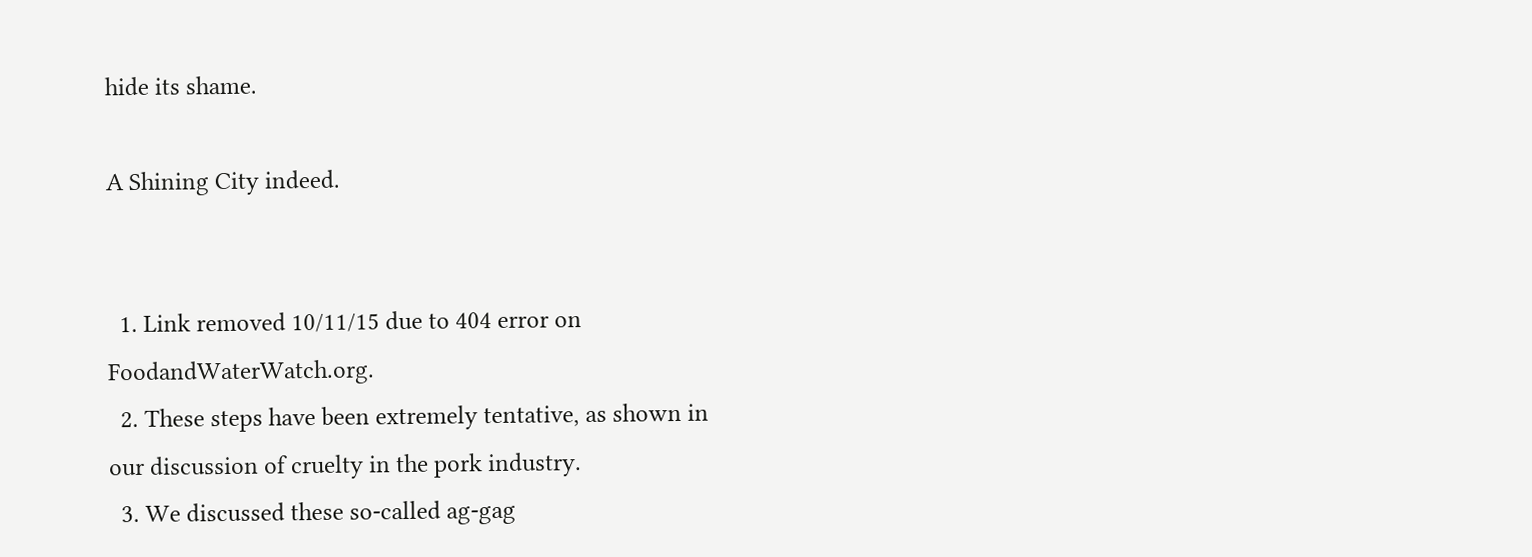hide its shame.

A Shining City indeed.


  1. Link removed 10/11/15 due to 404 error on FoodandWaterWatch.org.
  2. These steps have been extremely tentative, as shown in our discussion of cruelty in the pork industry.
  3. We discussed these so-called ag-gag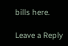bills here.

Leave a Reply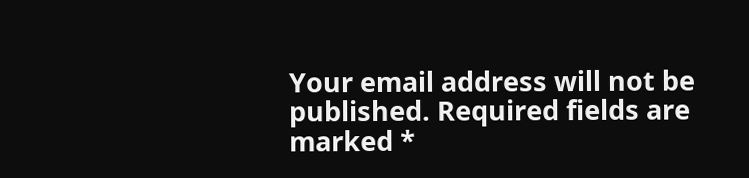Your email address will not be published. Required fields are marked *